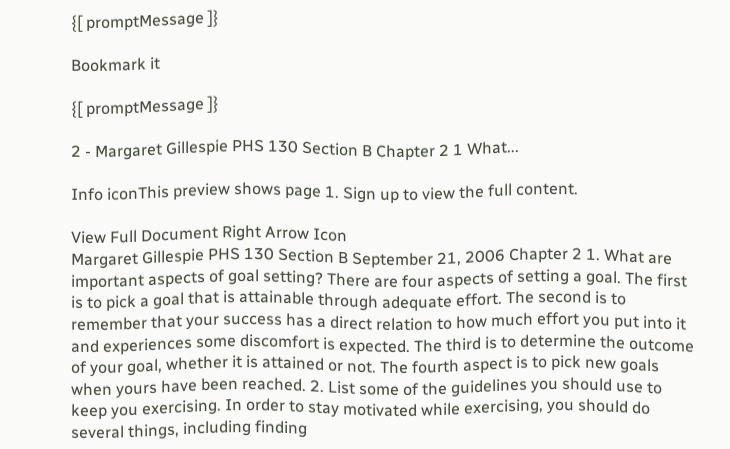{[ promptMessage ]}

Bookmark it

{[ promptMessage ]}

2 - Margaret Gillespie PHS 130 Section B Chapter 2 1 What...

Info iconThis preview shows page 1. Sign up to view the full content.

View Full Document Right Arrow Icon
Margaret Gillespie PHS 130 Section B September 21, 2006 Chapter 2 1. What are important aspects of goal setting? There are four aspects of setting a goal. The first is to pick a goal that is attainable through adequate effort. The second is to remember that your success has a direct relation to how much effort you put into it and experiences some discomfort is expected. The third is to determine the outcome of your goal, whether it is attained or not. The fourth aspect is to pick new goals when yours have been reached. 2. List some of the guidelines you should use to keep you exercising. In order to stay motivated while exercising, you should do several things, including finding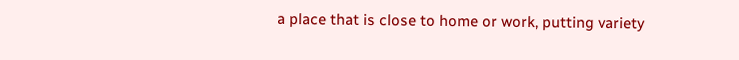a place that is close to home or work, putting variety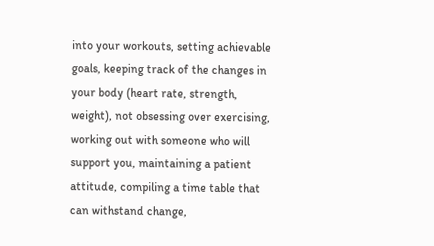into your workouts, setting achievable goals, keeping track of the changes in your body (heart rate, strength, weight), not obsessing over exercising, working out with someone who will support you, maintaining a patient attitude, compiling a time table that can withstand change,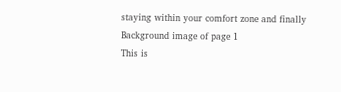staying within your comfort zone and finally
Background image of page 1
This is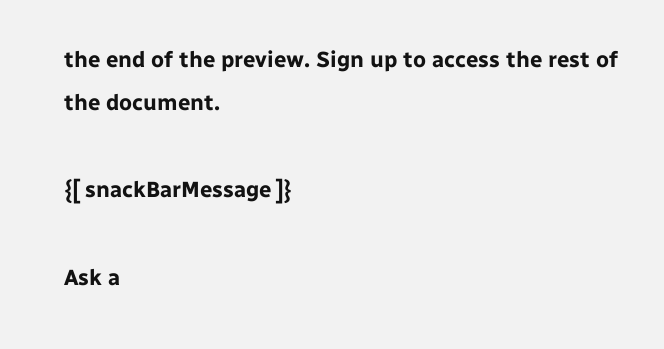the end of the preview. Sign up to access the rest of the document.

{[ snackBarMessage ]}

Ask a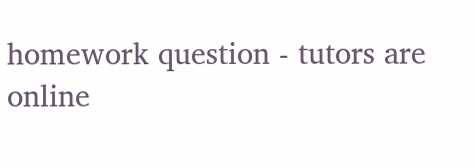homework question - tutors are online